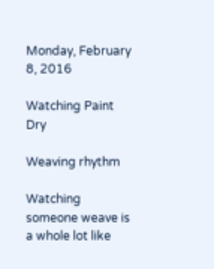Monday, February 8, 2016

Watching Paint Dry

Weaving rhythm

Watching someone weave is a whole lot like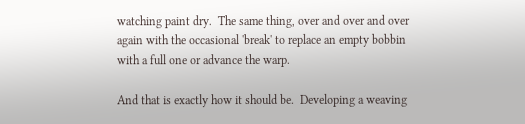watching paint dry.  The same thing, over and over and over again with the occasional 'break' to replace an empty bobbin with a full one or advance the warp.

And that is exactly how it should be.  Developing a weaving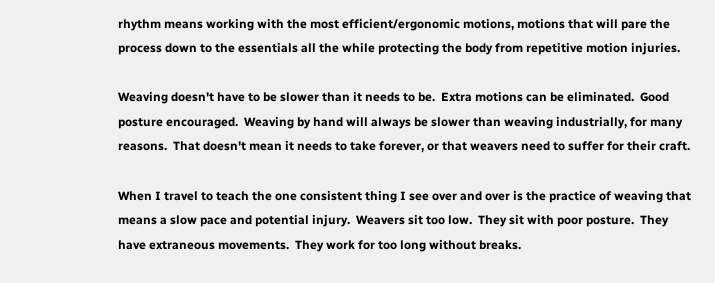rhythm means working with the most efficient/ergonomic motions, motions that will pare the process down to the essentials all the while protecting the body from repetitive motion injuries.

Weaving doesn't have to be slower than it needs to be.  Extra motions can be eliminated.  Good posture encouraged.  Weaving by hand will always be slower than weaving industrially, for many reasons.  That doesn't mean it needs to take forever, or that weavers need to suffer for their craft.

When I travel to teach the one consistent thing I see over and over is the practice of weaving that means a slow pace and potential injury.  Weavers sit too low.  They sit with poor posture.  They have extraneous movements.  They work for too long without breaks.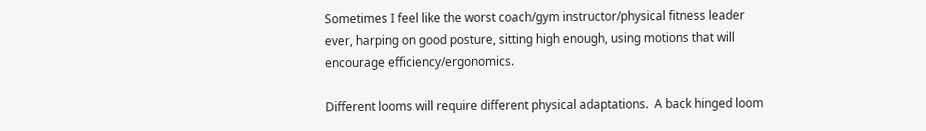Sometimes I feel like the worst coach/gym instructor/physical fitness leader ever, harping on good posture, sitting high enough, using motions that will encourage efficiency/ergonomics.

Different looms will require different physical adaptations.  A back hinged loom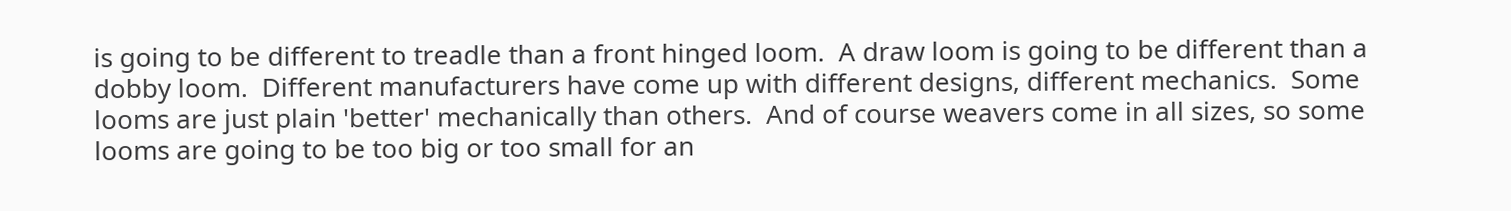is going to be different to treadle than a front hinged loom.  A draw loom is going to be different than a dobby loom.  Different manufacturers have come up with different designs, different mechanics.  Some looms are just plain 'better' mechanically than others.  And of course weavers come in all sizes, so some looms are going to be too big or too small for an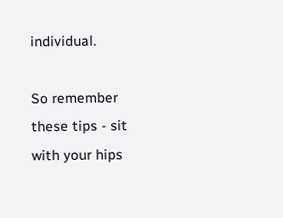individual.

So remember these tips - sit with your hips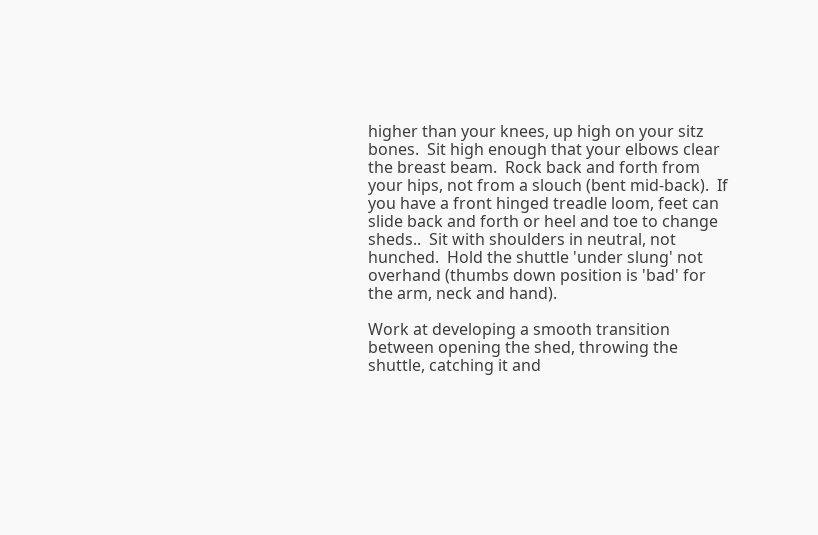higher than your knees, up high on your sitz bones.  Sit high enough that your elbows clear the breast beam.  Rock back and forth from your hips, not from a slouch (bent mid-back).  If you have a front hinged treadle loom, feet can slide back and forth or heel and toe to change sheds..  Sit with shoulders in neutral, not hunched.  Hold the shuttle 'under slung' not overhand (thumbs down position is 'bad' for the arm, neck and hand).

Work at developing a smooth transition between opening the shed, throwing the shuttle, catching it and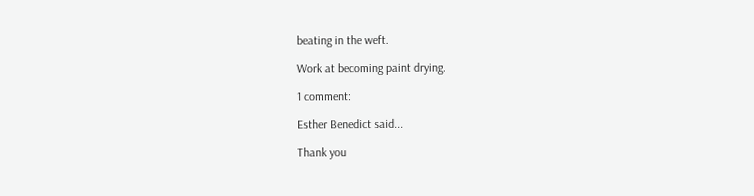beating in the weft.

Work at becoming paint drying.

1 comment:

Esther Benedict said...

Thank you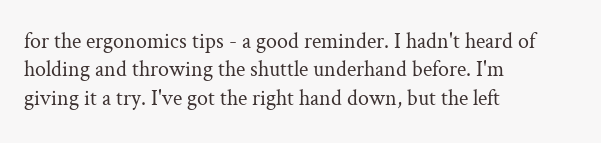for the ergonomics tips - a good reminder. I hadn't heard of holding and throwing the shuttle underhand before. I'm giving it a try. I've got the right hand down, but the left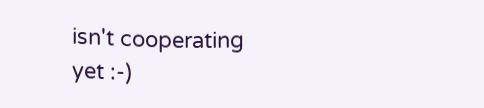isn't cooperating yet :-)